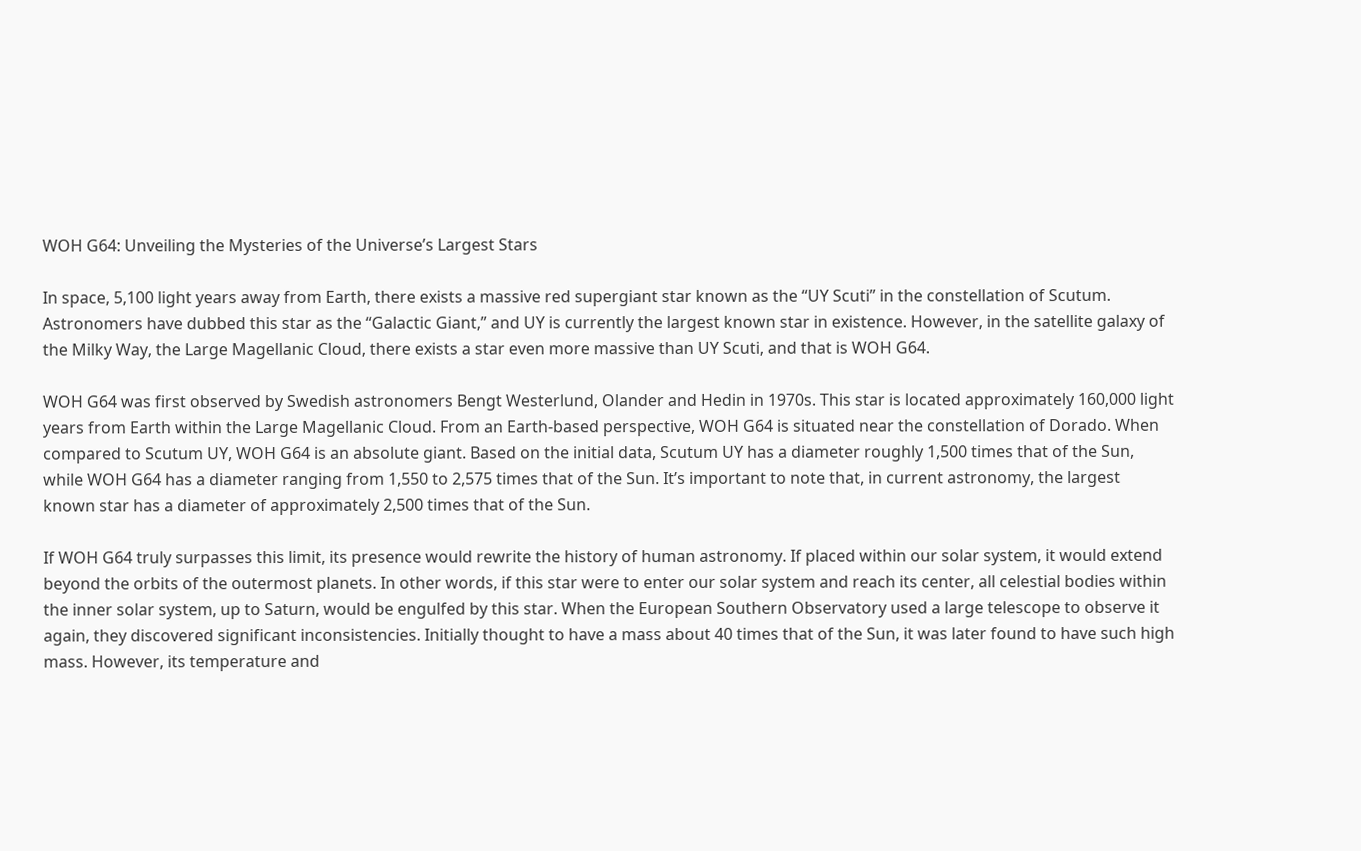WOH G64: Unveiling the Mysteries of the Universe’s Largest Stars

In space, 5,100 light years away from Earth, there exists a massive red supergiant star known as the “UY Scuti” in the constellation of Scutum. Astronomers have dubbed this star as the “Galactic Giant,” and UY is currently the largest known star in existence. However, in the satellite galaxy of the Milky Way, the Large Magellanic Cloud, there exists a star even more massive than UY Scuti, and that is WOH G64.

WOH G64 was first observed by Swedish astronomers Bengt Westerlund, Olander and Hedin in 1970s. This star is located approximately 160,000 light years from Earth within the Large Magellanic Cloud. From an Earth-based perspective, WOH G64 is situated near the constellation of Dorado. When compared to Scutum UY, WOH G64 is an absolute giant. Based on the initial data, Scutum UY has a diameter roughly 1,500 times that of the Sun, while WOH G64 has a diameter ranging from 1,550 to 2,575 times that of the Sun. It’s important to note that, in current astronomy, the largest known star has a diameter of approximately 2,500 times that of the Sun.

If WOH G64 truly surpasses this limit, its presence would rewrite the history of human astronomy. If placed within our solar system, it would extend beyond the orbits of the outermost planets. In other words, if this star were to enter our solar system and reach its center, all celestial bodies within the inner solar system, up to Saturn, would be engulfed by this star. When the European Southern Observatory used a large telescope to observe it again, they discovered significant inconsistencies. Initially thought to have a mass about 40 times that of the Sun, it was later found to have such high mass. However, its temperature and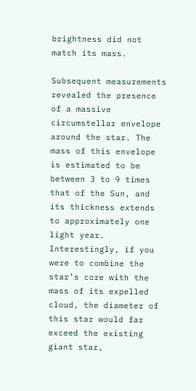brightness did not match its mass.

Subsequent measurements revealed the presence of a massive circumstellar envelope around the star. The mass of this envelope is estimated to be between 3 to 9 times that of the Sun, and its thickness extends to approximately one light year. Interestingly, if you were to combine the star’s core with the mass of its expelled cloud, the diameter of this star would far exceed the existing giant star,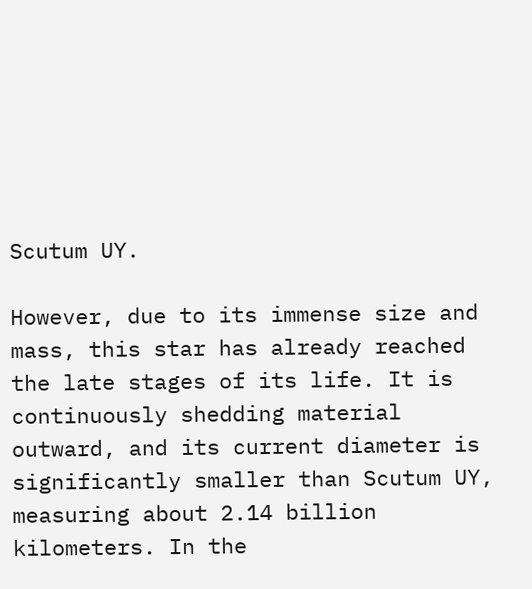Scutum UY.

However, due to its immense size and mass, this star has already reached the late stages of its life. It is continuously shedding material outward, and its current diameter is significantly smaller than Scutum UY, measuring about 2.14 billion kilometers. In the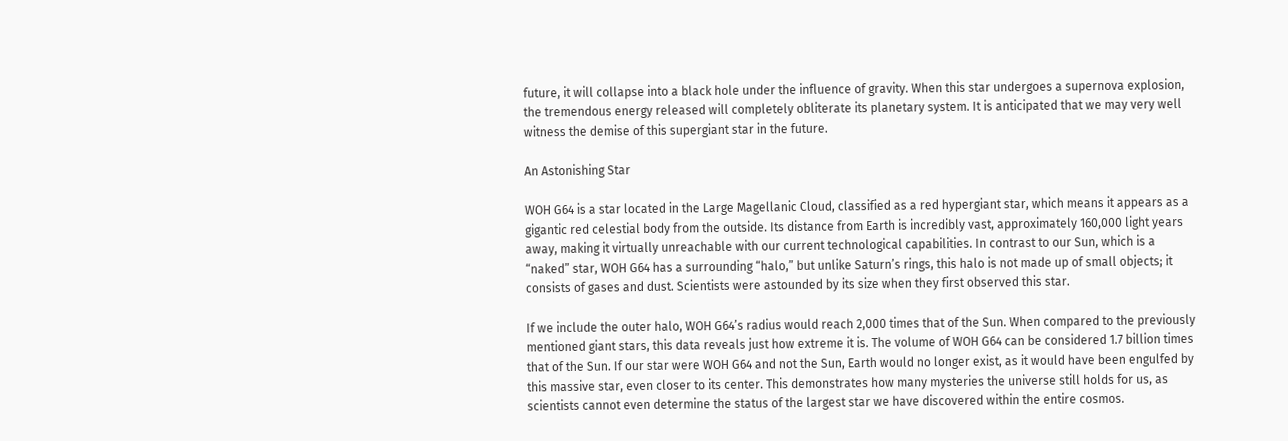future, it will collapse into a black hole under the influence of gravity. When this star undergoes a supernova explosion, the tremendous energy released will completely obliterate its planetary system. It is anticipated that we may very well witness the demise of this supergiant star in the future.

An Astonishing Star

WOH G64 is a star located in the Large Magellanic Cloud, classified as a red hypergiant star, which means it appears as a gigantic red celestial body from the outside. Its distance from Earth is incredibly vast, approximately 160,000 light years away, making it virtually unreachable with our current technological capabilities. In contrast to our Sun, which is a “naked” star, WOH G64 has a surrounding “halo,” but unlike Saturn’s rings, this halo is not made up of small objects; it consists of gases and dust. Scientists were astounded by its size when they first observed this star.

If we include the outer halo, WOH G64’s radius would reach 2,000 times that of the Sun. When compared to the previously mentioned giant stars, this data reveals just how extreme it is. The volume of WOH G64 can be considered 1.7 billion times that of the Sun. If our star were WOH G64 and not the Sun, Earth would no longer exist, as it would have been engulfed by this massive star, even closer to its center. This demonstrates how many mysteries the universe still holds for us, as scientists cannot even determine the status of the largest star we have discovered within the entire cosmos.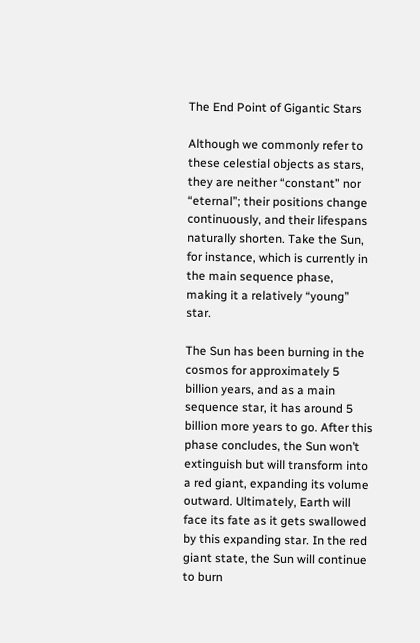The End Point of Gigantic Stars

Although we commonly refer to these celestial objects as stars, they are neither “constant” nor “eternal”; their positions change continuously, and their lifespans naturally shorten. Take the Sun, for instance, which is currently in the main sequence phase, making it a relatively “young” star.

The Sun has been burning in the cosmos for approximately 5 billion years, and as a main sequence star, it has around 5 billion more years to go. After this phase concludes, the Sun won’t extinguish but will transform into a red giant, expanding its volume outward. Ultimately, Earth will face its fate as it gets swallowed by this expanding star. In the red giant state, the Sun will continue to burn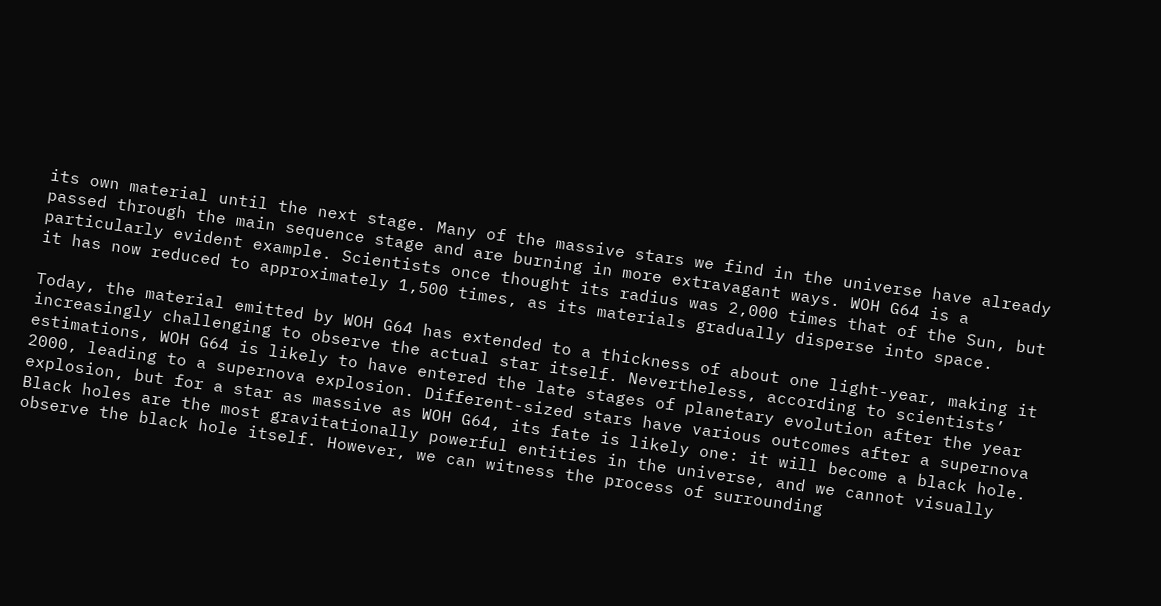its own material until the next stage. Many of the massive stars we find in the universe have already passed through the main sequence stage and are burning in more extravagant ways. WOH G64 is a particularly evident example. Scientists once thought its radius was 2,000 times that of the Sun, but it has now reduced to approximately 1,500 times, as its materials gradually disperse into space.

Today, the material emitted by WOH G64 has extended to a thickness of about one light-year, making it increasingly challenging to observe the actual star itself. Nevertheless, according to scientists’ estimations, WOH G64 is likely to have entered the late stages of planetary evolution after the year 2000, leading to a supernova explosion. Different-sized stars have various outcomes after a supernova explosion, but for a star as massive as WOH G64, its fate is likely one: it will become a black hole. Black holes are the most gravitationally powerful entities in the universe, and we cannot visually observe the black hole itself. However, we can witness the process of surrounding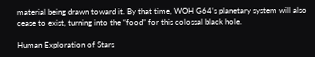material being drawn toward it. By that time, WOH G64’s planetary system will also cease to exist, turning into the “food” for this colossal black hole.

Human Exploration of Stars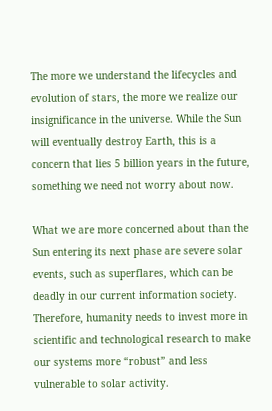The more we understand the lifecycles and evolution of stars, the more we realize our insignificance in the universe. While the Sun will eventually destroy Earth, this is a concern that lies 5 billion years in the future, something we need not worry about now.

What we are more concerned about than the Sun entering its next phase are severe solar events, such as superflares, which can be deadly in our current information society. Therefore, humanity needs to invest more in scientific and technological research to make our systems more “robust” and less vulnerable to solar activity.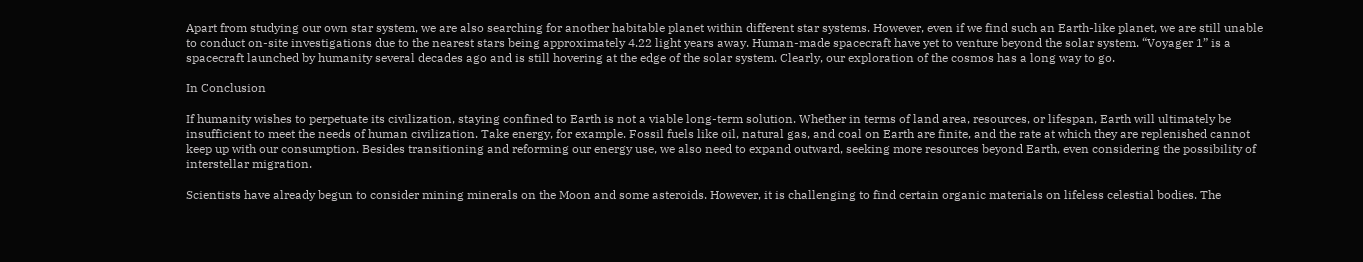Apart from studying our own star system, we are also searching for another habitable planet within different star systems. However, even if we find such an Earth-like planet, we are still unable to conduct on-site investigations due to the nearest stars being approximately 4.22 light years away. Human-made spacecraft have yet to venture beyond the solar system. “Voyager 1” is a spacecraft launched by humanity several decades ago and is still hovering at the edge of the solar system. Clearly, our exploration of the cosmos has a long way to go.

In Conclusion

If humanity wishes to perpetuate its civilization, staying confined to Earth is not a viable long-term solution. Whether in terms of land area, resources, or lifespan, Earth will ultimately be insufficient to meet the needs of human civilization. Take energy, for example. Fossil fuels like oil, natural gas, and coal on Earth are finite, and the rate at which they are replenished cannot keep up with our consumption. Besides transitioning and reforming our energy use, we also need to expand outward, seeking more resources beyond Earth, even considering the possibility of interstellar migration.

Scientists have already begun to consider mining minerals on the Moon and some asteroids. However, it is challenging to find certain organic materials on lifeless celestial bodies. The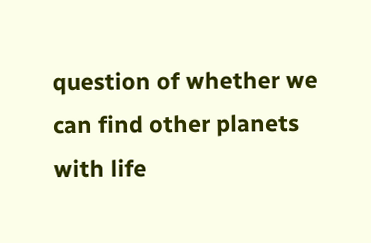question of whether we can find other planets with life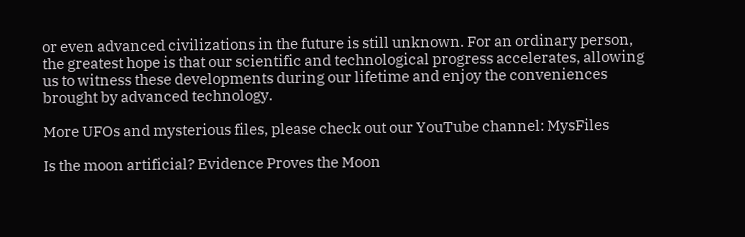or even advanced civilizations in the future is still unknown. For an ordinary person, the greatest hope is that our scientific and technological progress accelerates, allowing us to witness these developments during our lifetime and enjoy the conveniences brought by advanced technology.

More UFOs and mysterious files, please check out our YouTube channel: MysFiles

Is the moon artificial? Evidence Proves the Moon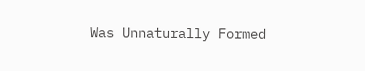Was Unnaturally Formed